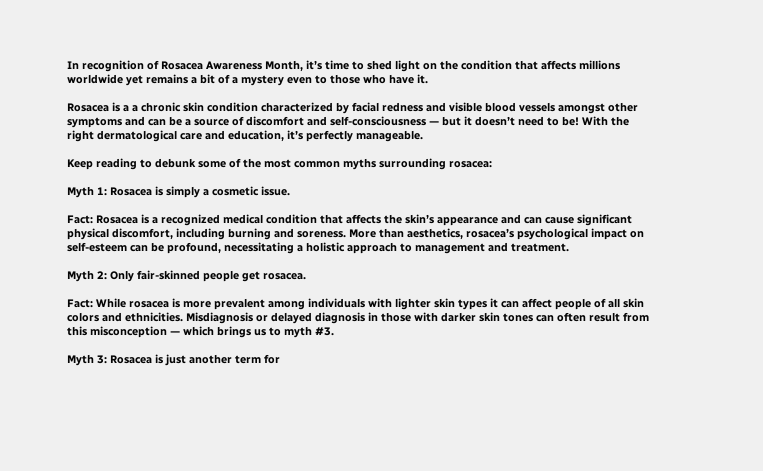In recognition of Rosacea Awareness Month, it’s time to shed light on the condition that affects millions worldwide yet remains a bit of a mystery even to those who have it.

Rosacea is a a chronic skin condition characterized by facial redness and visible blood vessels amongst other symptoms and can be a source of discomfort and self-consciousness — but it doesn’t need to be! With the right dermatological care and education, it’s perfectly manageable.

Keep reading to debunk some of the most common myths surrounding rosacea:

Myth 1: Rosacea is simply a cosmetic issue.

Fact: Rosacea is a recognized medical condition that affects the skin’s appearance and can cause significant physical discomfort, including burning and soreness. More than aesthetics, rosacea’s psychological impact on self-esteem can be profound, necessitating a holistic approach to management and treatment.

Myth 2: Only fair-skinned people get rosacea.

Fact: While rosacea is more prevalent among individuals with lighter skin types it can affect people of all skin colors and ethnicities. Misdiagnosis or delayed diagnosis in those with darker skin tones can often result from this misconception — which brings us to myth #3.

Myth 3: Rosacea is just another term for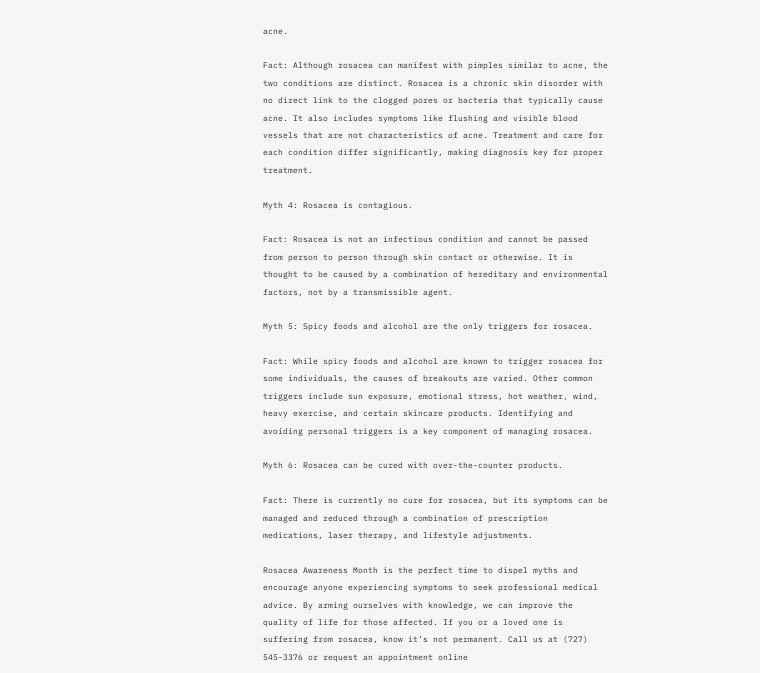acne.

Fact: Although rosacea can manifest with pimples similar to acne, the two conditions are distinct. Rosacea is a chronic skin disorder with no direct link to the clogged pores or bacteria that typically cause acne. It also includes symptoms like flushing and visible blood vessels that are not characteristics of acne. Treatment and care for each condition differ significantly, making diagnosis key for proper treatment.

Myth 4: Rosacea is contagious.

Fact: Rosacea is not an infectious condition and cannot be passed from person to person through skin contact or otherwise. It is thought to be caused by a combination of hereditary and environmental factors, not by a transmissible agent.

Myth 5: Spicy foods and alcohol are the only triggers for rosacea.

Fact: While spicy foods and alcohol are known to trigger rosacea for some individuals, the causes of breakouts are varied. Other common triggers include sun exposure, emotional stress, hot weather, wind, heavy exercise, and certain skincare products. Identifying and avoiding personal triggers is a key component of managing rosacea.

Myth 6: Rosacea can be cured with over-the-counter products.

Fact: There is currently no cure for rosacea, but its symptoms can be managed and reduced through a combination of prescription medications, laser therapy, and lifestyle adjustments.

Rosacea Awareness Month is the perfect time to dispel myths and encourage anyone experiencing symptoms to seek professional medical advice. By arming ourselves with knowledge, we can improve the quality of life for those affected. If you or a loved one is suffering from rosacea, know it’s not permanent. Call us at (727) 545-3376 or request an appointment online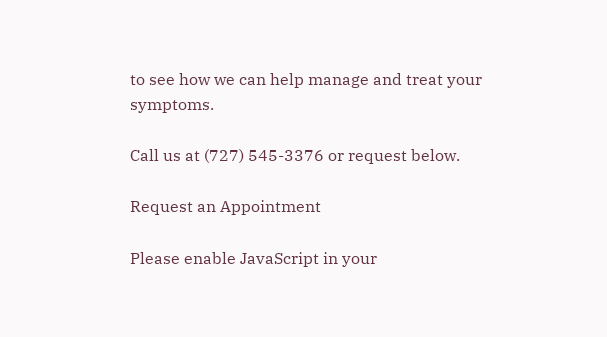to see how we can help manage and treat your symptoms.

Call us at (727) 545-3376 or request below.

Request an Appointment

Please enable JavaScript in your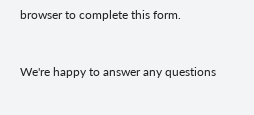browser to complete this form.


We're happy to answer any questions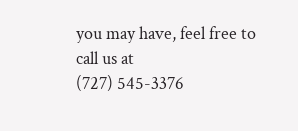you may have, feel free to call us at
(727) 545-3376